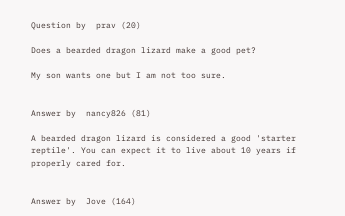Question by  prav (20)

Does a bearded dragon lizard make a good pet?

My son wants one but I am not too sure.


Answer by  nancy826 (81)

A bearded dragon lizard is considered a good 'starter reptile'. You can expect it to live about 10 years if properly cared for.


Answer by  Jove (164)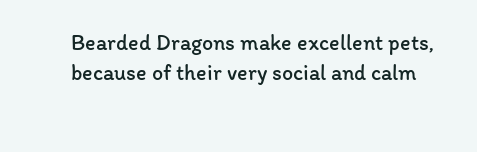Bearded Dragons make excellent pets, because of their very social and calm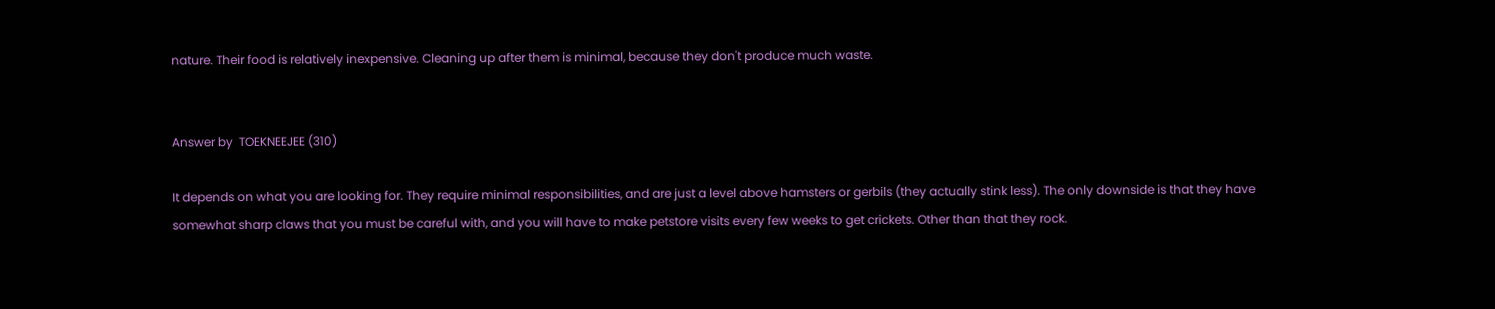nature. Their food is relatively inexpensive. Cleaning up after them is minimal, because they don't produce much waste.


Answer by  TOEKNEEJEE (310)

It depends on what you are looking for. They require minimal responsibilities, and are just a level above hamsters or gerbils (they actually stink less). The only downside is that they have somewhat sharp claws that you must be careful with, and you will have to make petstore visits every few weeks to get crickets. Other than that they rock.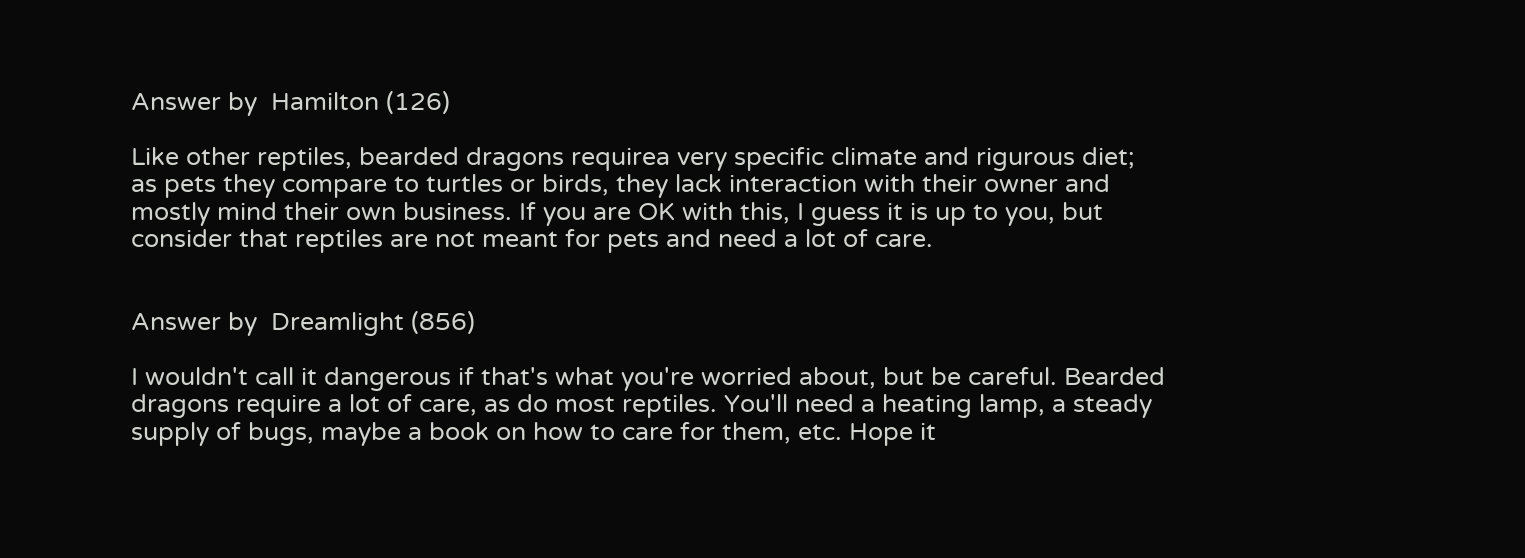Answer by  Hamilton (126)

Like other reptiles, bearded dragons requirea very specific climate and rigurous diet; as pets they compare to turtles or birds, they lack interaction with their owner and mostly mind their own business. If you are OK with this, I guess it is up to you, but consider that reptiles are not meant for pets and need a lot of care.


Answer by  Dreamlight (856)

I wouldn't call it dangerous if that's what you're worried about, but be careful. Bearded dragons require a lot of care, as do most reptiles. You'll need a heating lamp, a steady supply of bugs, maybe a book on how to care for them, etc. Hope it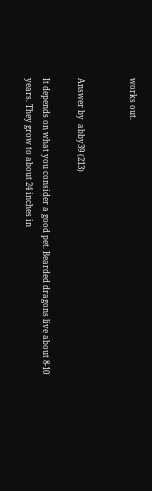works out.


Answer by  abby39 (213)

It depends on what you consider a good pet. Bearded dragons live about 8-10 years. They grow to about 24 inches in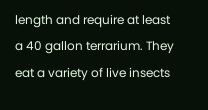length and require at least a 40 gallon terrarium. They eat a variety of live insects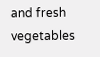and fresh vegetables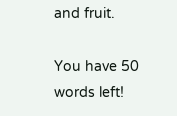and fruit.

You have 50 words left!